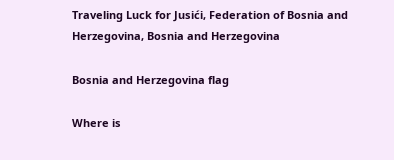Traveling Luck for Jusići, Federation of Bosnia and Herzegovina, Bosnia and Herzegovina

Bosnia and Herzegovina flag

Where is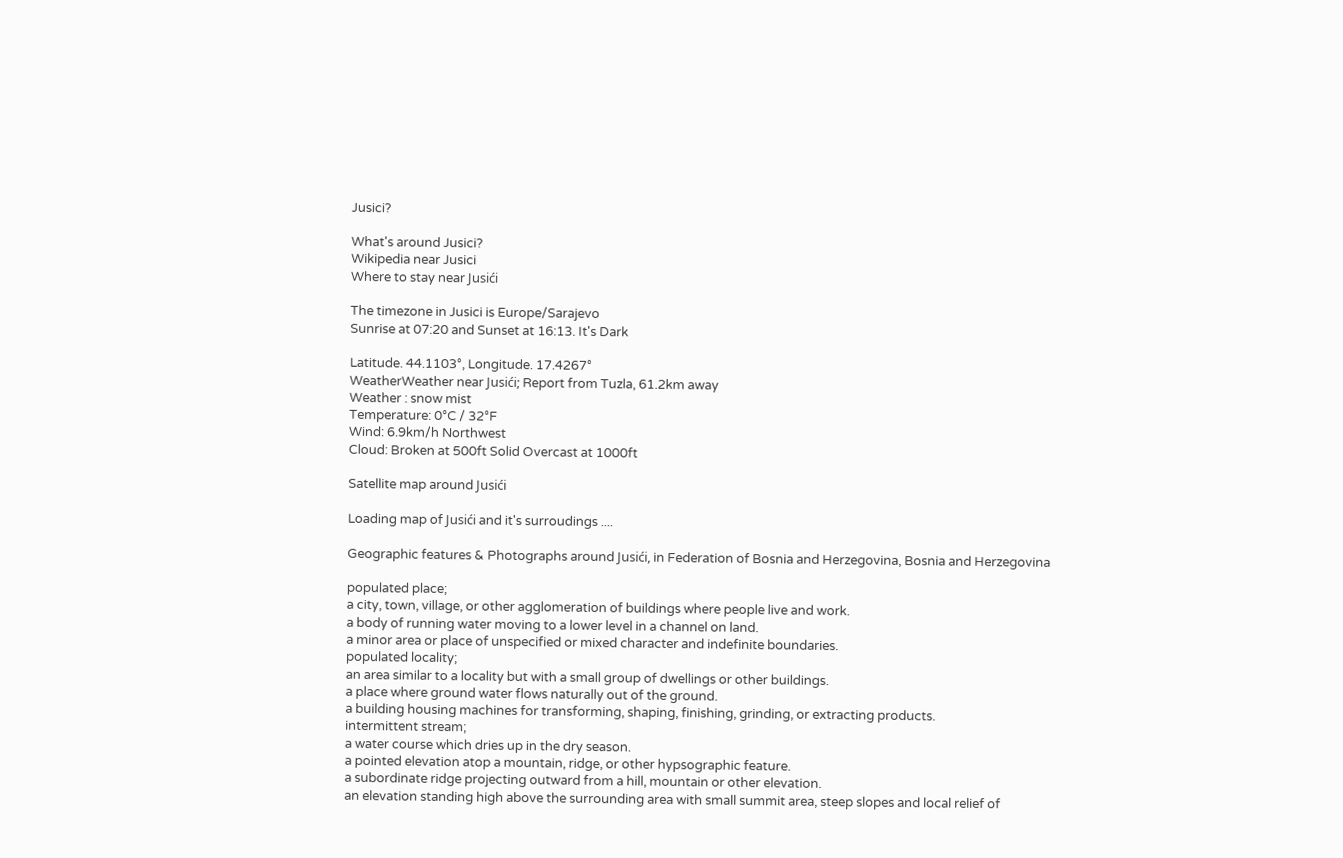Jusici?

What's around Jusici?
Wikipedia near Jusici
Where to stay near Jusići

The timezone in Jusici is Europe/Sarajevo
Sunrise at 07:20 and Sunset at 16:13. It's Dark

Latitude. 44.1103°, Longitude. 17.4267°
WeatherWeather near Jusići; Report from Tuzla, 61.2km away
Weather : snow mist
Temperature: 0°C / 32°F
Wind: 6.9km/h Northwest
Cloud: Broken at 500ft Solid Overcast at 1000ft

Satellite map around Jusići

Loading map of Jusići and it's surroudings ....

Geographic features & Photographs around Jusići, in Federation of Bosnia and Herzegovina, Bosnia and Herzegovina

populated place;
a city, town, village, or other agglomeration of buildings where people live and work.
a body of running water moving to a lower level in a channel on land.
a minor area or place of unspecified or mixed character and indefinite boundaries.
populated locality;
an area similar to a locality but with a small group of dwellings or other buildings.
a place where ground water flows naturally out of the ground.
a building housing machines for transforming, shaping, finishing, grinding, or extracting products.
intermittent stream;
a water course which dries up in the dry season.
a pointed elevation atop a mountain, ridge, or other hypsographic feature.
a subordinate ridge projecting outward from a hill, mountain or other elevation.
an elevation standing high above the surrounding area with small summit area, steep slopes and local relief of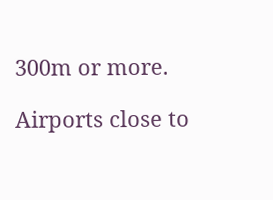300m or more.

Airports close to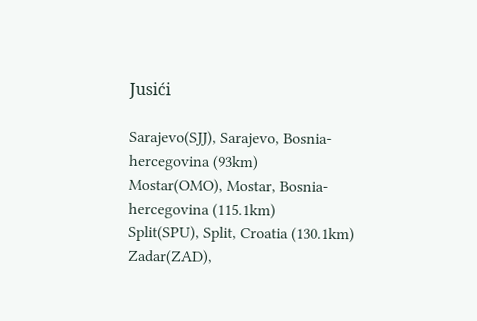Jusići

Sarajevo(SJJ), Sarajevo, Bosnia-hercegovina (93km)
Mostar(OMO), Mostar, Bosnia-hercegovina (115.1km)
Split(SPU), Split, Croatia (130.1km)
Zadar(ZAD),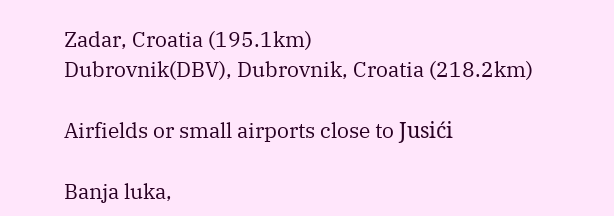Zadar, Croatia (195.1km)
Dubrovnik(DBV), Dubrovnik, Croatia (218.2km)

Airfields or small airports close to Jusići

Banja luka,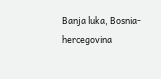Banja luka, Bosnia-hercegovina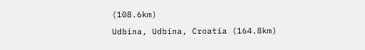(108.6km)
Udbina, Udbina, Croatia (164.8km)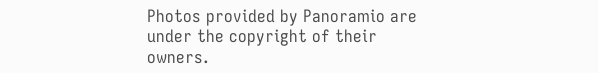Photos provided by Panoramio are under the copyright of their owners.